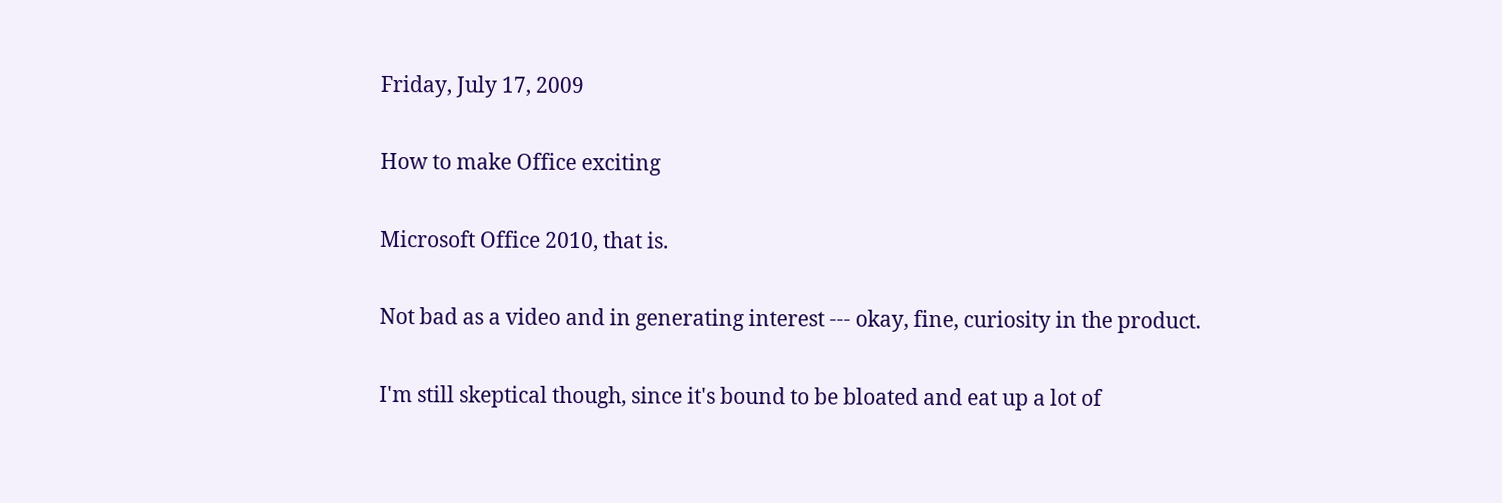Friday, July 17, 2009

How to make Office exciting

Microsoft Office 2010, that is.

Not bad as a video and in generating interest --- okay, fine, curiosity in the product.

I'm still skeptical though, since it's bound to be bloated and eat up a lot of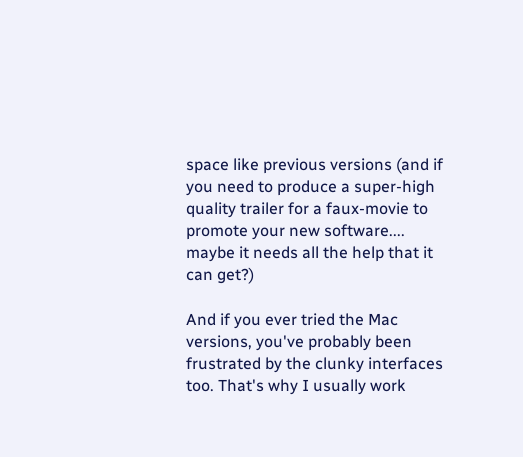space like previous versions (and if you need to produce a super-high quality trailer for a faux-movie to promote your new software.... maybe it needs all the help that it can get?)

And if you ever tried the Mac versions, you've probably been frustrated by the clunky interfaces too. That's why I usually work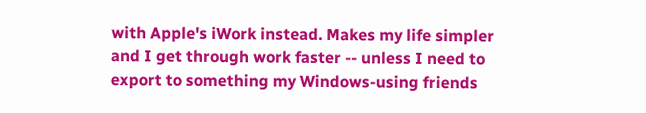with Apple's iWork instead. Makes my life simpler and I get through work faster -- unless I need to export to something my Windows-using friends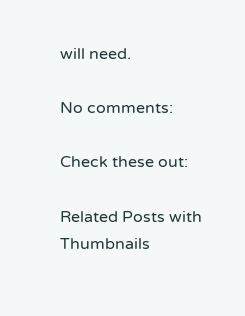will need.

No comments:

Check these out:

Related Posts with Thumbnails